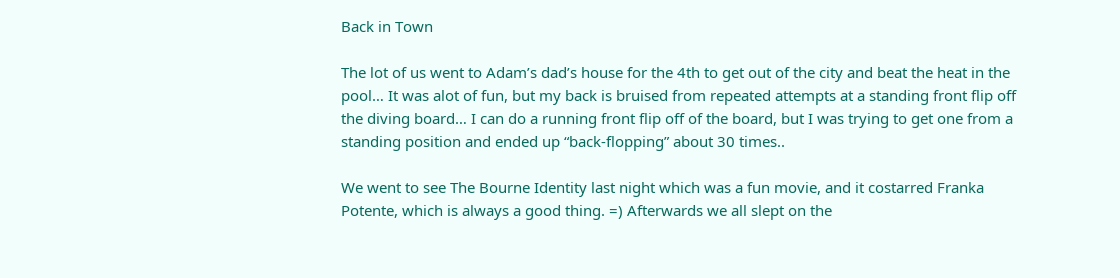Back in Town

The lot of us went to Adam’s dad’s house for the 4th to get out of the city and beat the heat in the pool… It was alot of fun, but my back is bruised from repeated attempts at a standing front flip off the diving board… I can do a running front flip off of the board, but I was trying to get one from a standing position and ended up “back-flopping” about 30 times..

We went to see The Bourne Identity last night which was a fun movie, and it costarred Franka Potente, which is always a good thing. =) Afterwards we all slept on the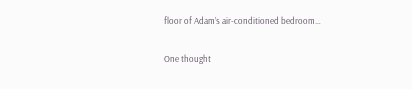floor of Adam’s air-conditioned bedroom…

One thought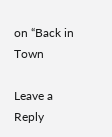on “Back in Town

Leave a Reply